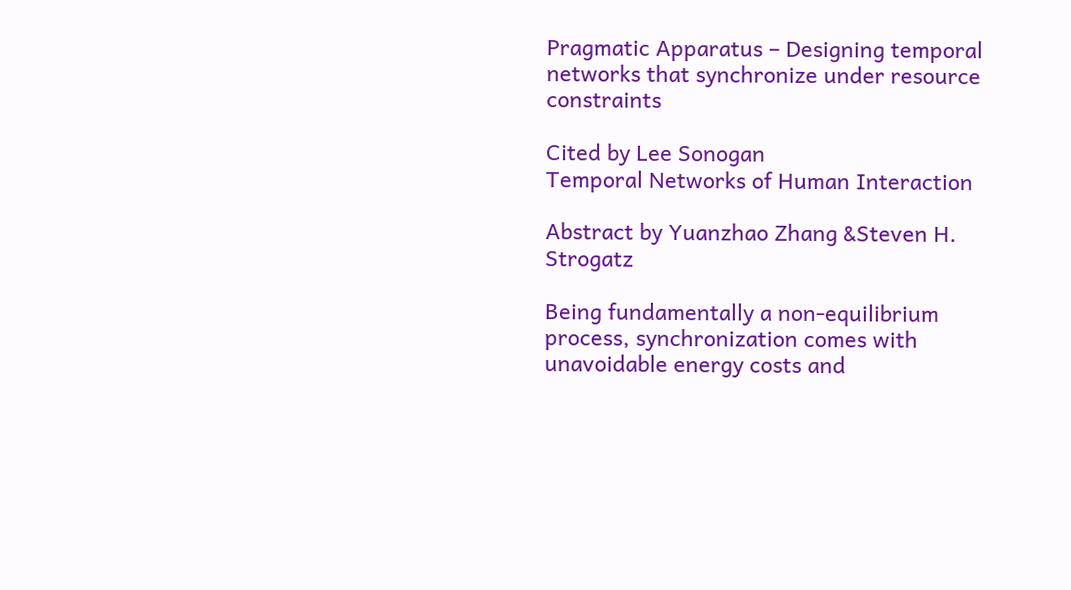Pragmatic Apparatus – Designing temporal networks that synchronize under resource constraints

Cited by Lee Sonogan
Temporal Networks of Human Interaction

Abstract by Yuanzhao Zhang &Steven H. Strogatz

Being fundamentally a non-equilibrium process, synchronization comes with unavoidable energy costs and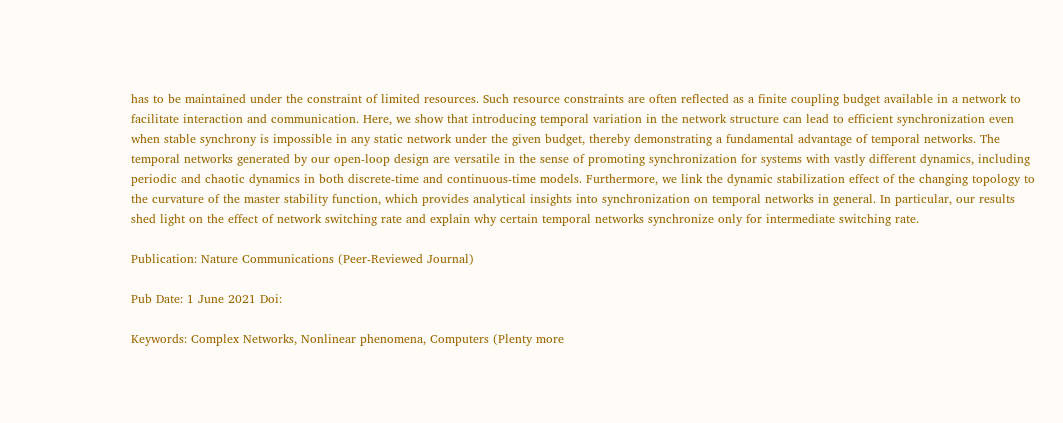has to be maintained under the constraint of limited resources. Such resource constraints are often reflected as a finite coupling budget available in a network to facilitate interaction and communication. Here, we show that introducing temporal variation in the network structure can lead to efficient synchronization even when stable synchrony is impossible in any static network under the given budget, thereby demonstrating a fundamental advantage of temporal networks. The temporal networks generated by our open-loop design are versatile in the sense of promoting synchronization for systems with vastly different dynamics, including periodic and chaotic dynamics in both discrete-time and continuous-time models. Furthermore, we link the dynamic stabilization effect of the changing topology to the curvature of the master stability function, which provides analytical insights into synchronization on temporal networks in general. In particular, our results shed light on the effect of network switching rate and explain why certain temporal networks synchronize only for intermediate switching rate.

Publication: Nature Communications (Peer-Reviewed Journal)

Pub Date: 1 June 2021 Doi:

Keywords: Complex Networks, Nonlinear phenomena, Computers (Plenty more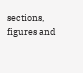sections, figures and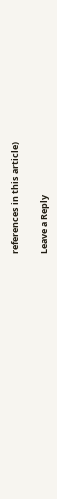references in this article)

Leave a Reply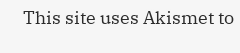This site uses Akismet to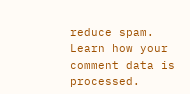reduce spam. Learn how your comment data is processed.